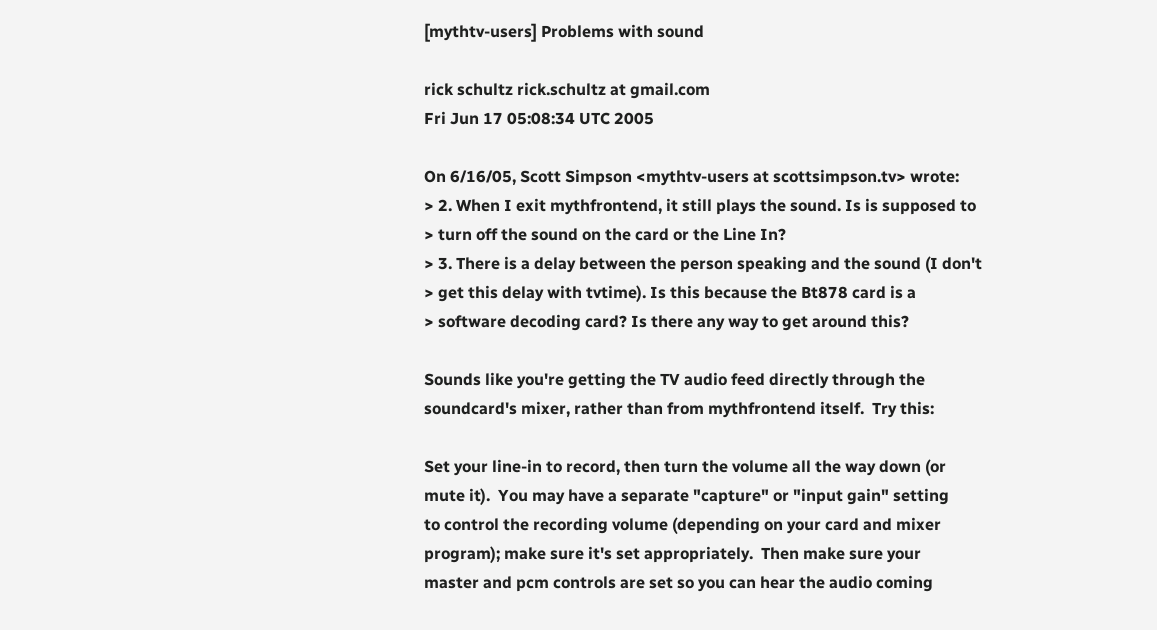[mythtv-users] Problems with sound

rick schultz rick.schultz at gmail.com
Fri Jun 17 05:08:34 UTC 2005

On 6/16/05, Scott Simpson <mythtv-users at scottsimpson.tv> wrote:
> 2. When I exit mythfrontend, it still plays the sound. Is is supposed to
> turn off the sound on the card or the Line In?
> 3. There is a delay between the person speaking and the sound (I don't
> get this delay with tvtime). Is this because the Bt878 card is a
> software decoding card? Is there any way to get around this?

Sounds like you're getting the TV audio feed directly through the
soundcard's mixer, rather than from mythfrontend itself.  Try this:

Set your line-in to record, then turn the volume all the way down (or
mute it).  You may have a separate "capture" or "input gain" setting
to control the recording volume (depending on your card and mixer
program); make sure it's set appropriately.  Then make sure your
master and pcm controls are set so you can hear the audio coming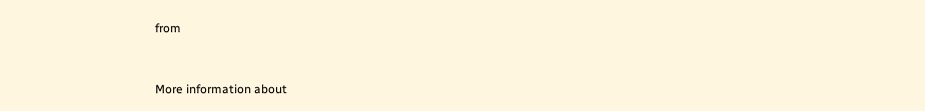from


More information about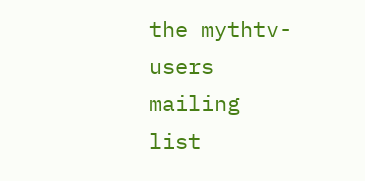the mythtv-users mailing list